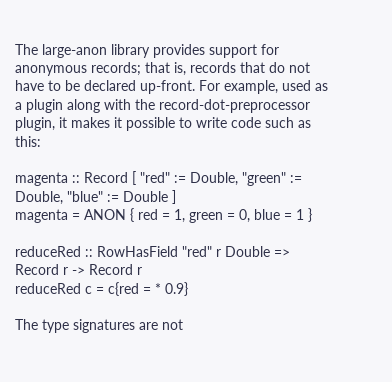The large-anon library provides support for anonymous records; that is, records that do not have to be declared up-front. For example, used as a plugin along with the record-dot-preprocessor plugin, it makes it possible to write code such as this:

magenta :: Record [ "red" := Double, "green" := Double, "blue" := Double ]
magenta = ANON { red = 1, green = 0, blue = 1 }

reduceRed :: RowHasField "red" r Double => Record r -> Record r
reduceRed c = c{red = * 0.9}

The type signatures are not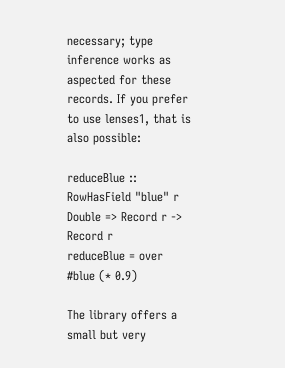necessary; type inference works as aspected for these records. If you prefer to use lenses1, that is also possible:

reduceBlue :: RowHasField "blue" r Double => Record r -> Record r
reduceBlue = over #blue (* 0.9)

The library offers a small but very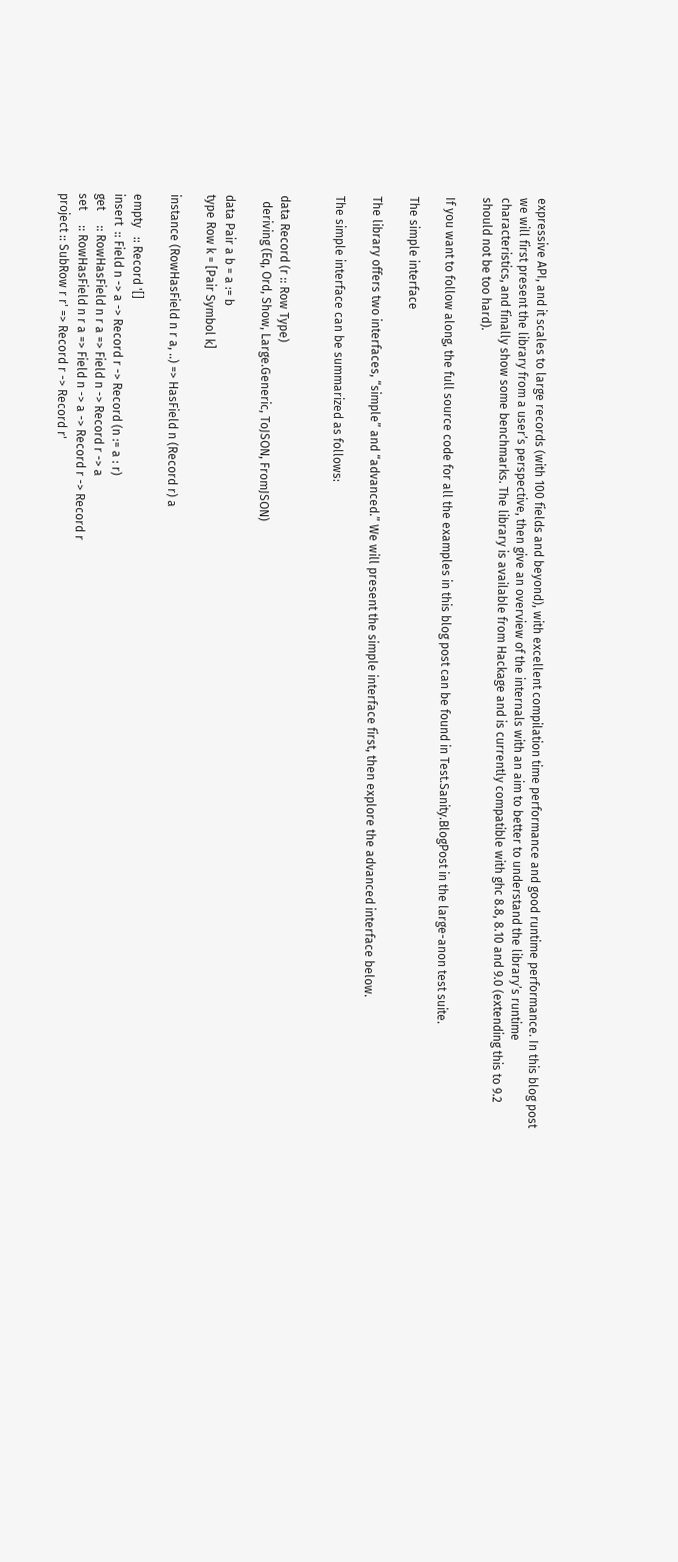expressive API, and it scales to large records (with 100 fields and beyond), with excellent compilation time performance and good runtime performance. In this blog post we will first present the library from a user’s perspective, then give an overview of the internals with an aim to better to understand the library’s runtime characteristics, and finally show some benchmarks. The library is available from Hackage and is currently compatible with ghc 8.8, 8.10 and 9.0 (extending this to 9.2 should not be too hard).

If you want to follow along, the full source code for all the examples in this blog post can be found in Test.Sanity.BlogPost in the large-anon test suite.

The simple interface

The library offers two interfaces, “simple” and “advanced.” We will present the simple interface first, then explore the advanced interface below.

The simple interface can be summarized as follows:


data Record (r :: Row Type)
  deriving (Eq, Ord, Show, Large.Generic, ToJSON, FromJSON)

data Pair a b = a := b
type Row k = [Pair Symbol k]

instance (RowHasField n r a, ..) => HasField n (Record r) a

empty   :: Record '[]
insert  :: Field n -> a -> Record r -> Record (n := a : r)
get     :: RowHasField n r a => Field n -> Record r -> a
set     :: RowHasField n r a => Field n -> a -> Record r -> Record r
project :: SubRow r r' => Record r -> Record r'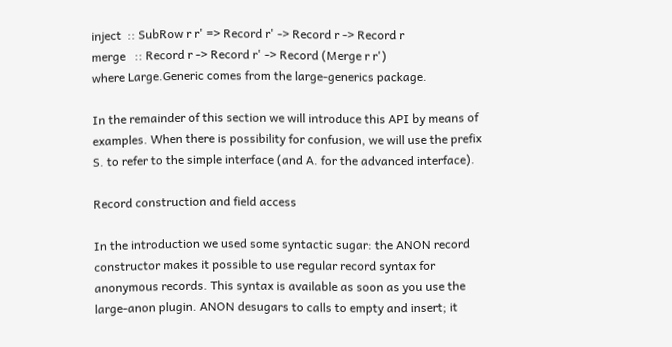inject  :: SubRow r r' => Record r' -> Record r -> Record r
merge   :: Record r -> Record r' -> Record (Merge r r')
where Large.Generic comes from the large-generics package.

In the remainder of this section we will introduce this API by means of examples. When there is possibility for confusion, we will use the prefix S. to refer to the simple interface (and A. for the advanced interface).

Record construction and field access

In the introduction we used some syntactic sugar: the ANON record constructor makes it possible to use regular record syntax for anonymous records. This syntax is available as soon as you use the large-anon plugin. ANON desugars to calls to empty and insert; it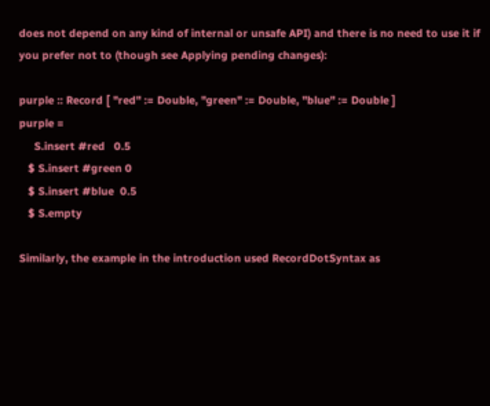does not depend on any kind of internal or unsafe API) and there is no need to use it if you prefer not to (though see Applying pending changes):

purple :: Record [ "red" := Double, "green" := Double, "blue" := Double ]
purple =
     S.insert #red   0.5
   $ S.insert #green 0
   $ S.insert #blue  0.5
   $ S.empty

Similarly, the example in the introduction used RecordDotSyntax as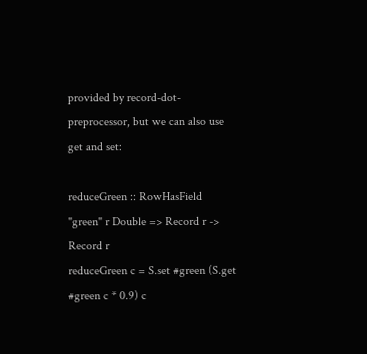provided by record-dot-preprocessor, but we can also use get and set:

reduceGreen :: RowHasField "green" r Double => Record r -> Record r
reduceGreen c = S.set #green (S.get #green c * 0.9) c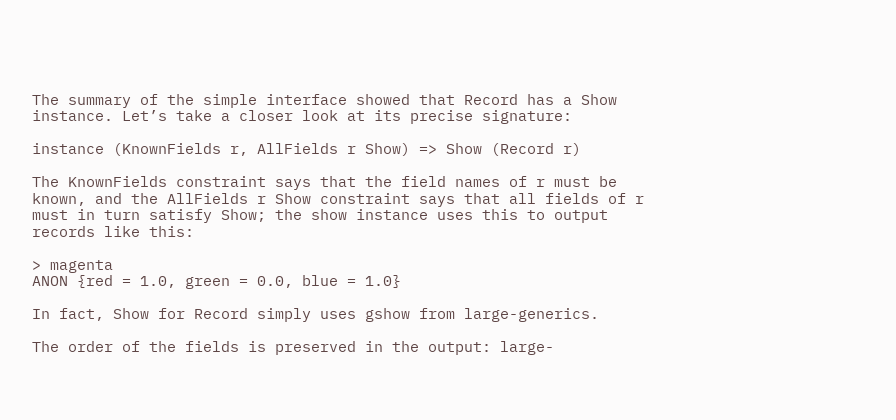The summary of the simple interface showed that Record has a Show instance. Let’s take a closer look at its precise signature:

instance (KnownFields r, AllFields r Show) => Show (Record r)

The KnownFields constraint says that the field names of r must be known, and the AllFields r Show constraint says that all fields of r must in turn satisfy Show; the show instance uses this to output records like this:

> magenta
ANON {red = 1.0, green = 0.0, blue = 1.0}

In fact, Show for Record simply uses gshow from large-generics.

The order of the fields is preserved in the output: large-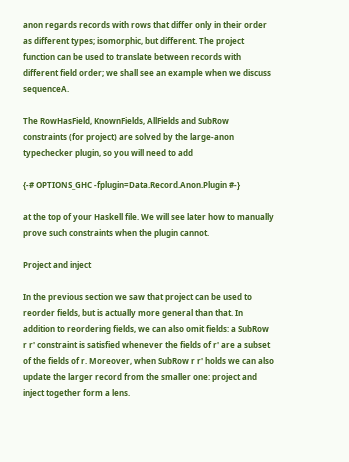anon regards records with rows that differ only in their order as different types; isomorphic, but different. The project function can be used to translate between records with different field order; we shall see an example when we discuss sequenceA.

The RowHasField, KnownFields, AllFields and SubRow constraints (for project) are solved by the large-anon typechecker plugin, so you will need to add

{-# OPTIONS_GHC -fplugin=Data.Record.Anon.Plugin #-}

at the top of your Haskell file. We will see later how to manually prove such constraints when the plugin cannot.

Project and inject

In the previous section we saw that project can be used to reorder fields, but is actually more general than that. In addition to reordering fields, we can also omit fields: a SubRow r r' constraint is satisfied whenever the fields of r' are a subset of the fields of r. Moreover, when SubRow r r' holds we can also update the larger record from the smaller one: project and inject together form a lens.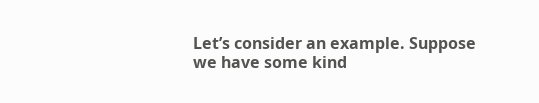Let’s consider an example. Suppose we have some kind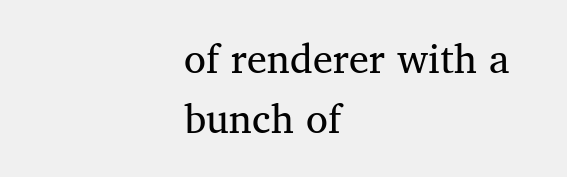of renderer with a bunch of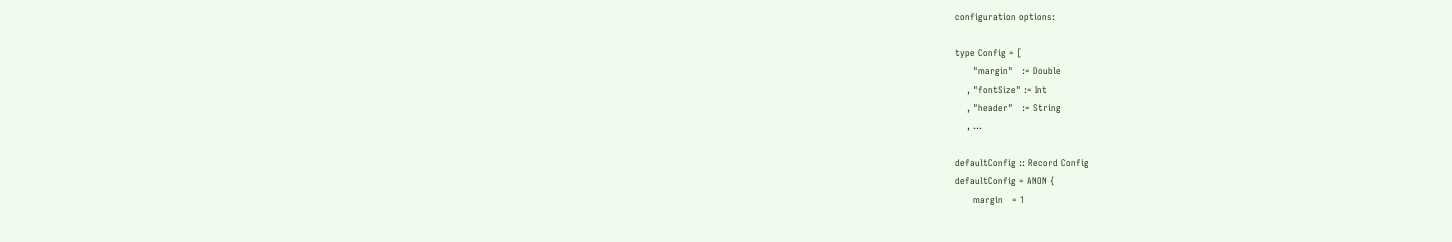configuration options:

type Config = [
      "margin"   := Double
    , "fontSize" := Int
    , "header"   := String
    , ...

defaultConfig :: Record Config
defaultConfig = ANON {
      margin   = 1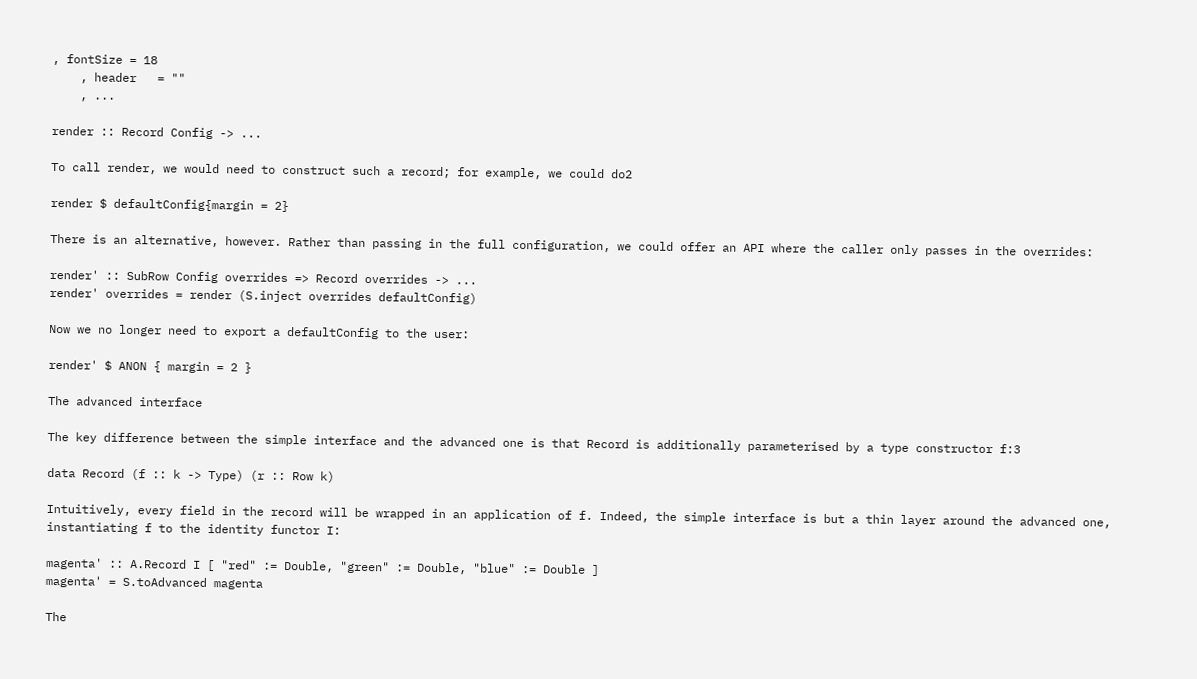, fontSize = 18
    , header   = ""
    , ...

render :: Record Config -> ...

To call render, we would need to construct such a record; for example, we could do2

render $ defaultConfig{margin = 2}

There is an alternative, however. Rather than passing in the full configuration, we could offer an API where the caller only passes in the overrides:

render' :: SubRow Config overrides => Record overrides -> ...
render' overrides = render (S.inject overrides defaultConfig)

Now we no longer need to export a defaultConfig to the user:

render' $ ANON { margin = 2 }

The advanced interface

The key difference between the simple interface and the advanced one is that Record is additionally parameterised by a type constructor f:3

data Record (f :: k -> Type) (r :: Row k)

Intuitively, every field in the record will be wrapped in an application of f. Indeed, the simple interface is but a thin layer around the advanced one, instantiating f to the identity functor I:

magenta' :: A.Record I [ "red" := Double, "green" := Double, "blue" := Double ]
magenta' = S.toAdvanced magenta

The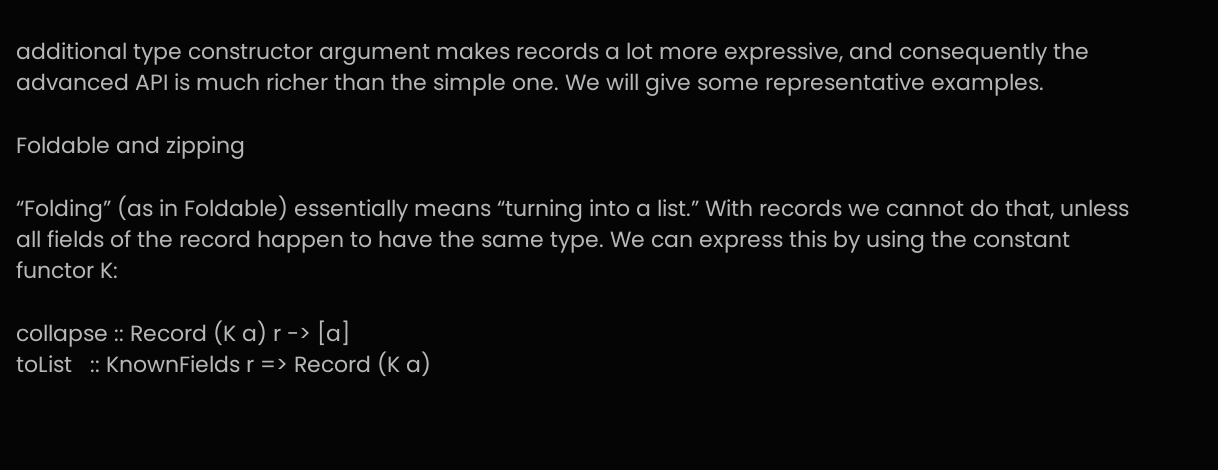additional type constructor argument makes records a lot more expressive, and consequently the advanced API is much richer than the simple one. We will give some representative examples.

Foldable and zipping

“Folding” (as in Foldable) essentially means “turning into a list.” With records we cannot do that, unless all fields of the record happen to have the same type. We can express this by using the constant functor K:

collapse :: Record (K a) r -> [a]
toList   :: KnownFields r => Record (K a)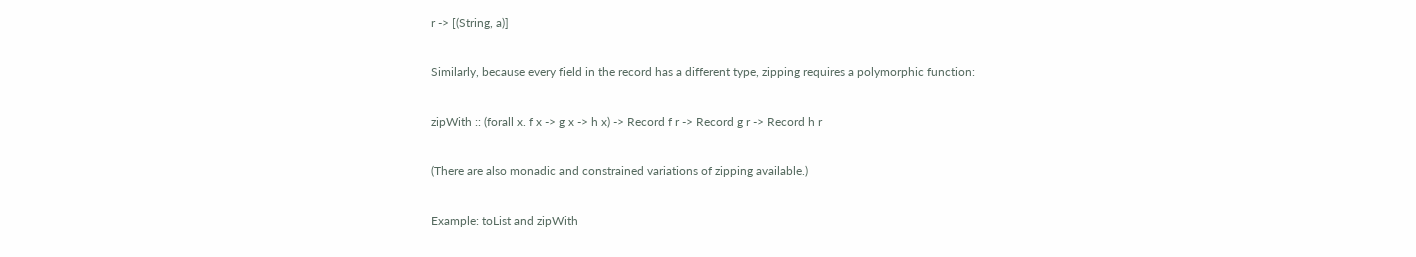r -> [(String, a)]

Similarly, because every field in the record has a different type, zipping requires a polymorphic function:

zipWith :: (forall x. f x -> g x -> h x) -> Record f r -> Record g r -> Record h r

(There are also monadic and constrained variations of zipping available.)

Example: toList and zipWith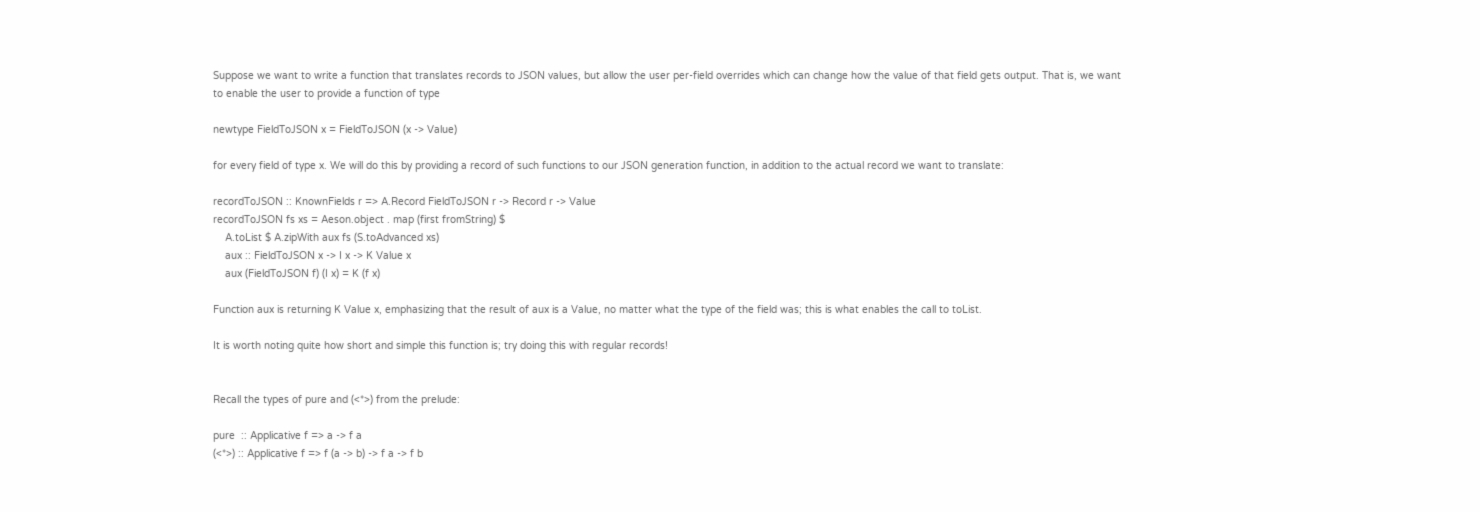Suppose we want to write a function that translates records to JSON values, but allow the user per-field overrides which can change how the value of that field gets output. That is, we want to enable the user to provide a function of type

newtype FieldToJSON x = FieldToJSON (x -> Value)

for every field of type x. We will do this by providing a record of such functions to our JSON generation function, in addition to the actual record we want to translate:

recordToJSON :: KnownFields r => A.Record FieldToJSON r -> Record r -> Value
recordToJSON fs xs = Aeson.object . map (first fromString) $
    A.toList $ A.zipWith aux fs (S.toAdvanced xs)
    aux :: FieldToJSON x -> I x -> K Value x
    aux (FieldToJSON f) (I x) = K (f x)

Function aux is returning K Value x, emphasizing that the result of aux is a Value, no matter what the type of the field was; this is what enables the call to toList.

It is worth noting quite how short and simple this function is; try doing this with regular records!


Recall the types of pure and (<*>) from the prelude:

pure  :: Applicative f => a -> f a
(<*>) :: Applicative f => f (a -> b) -> f a -> f b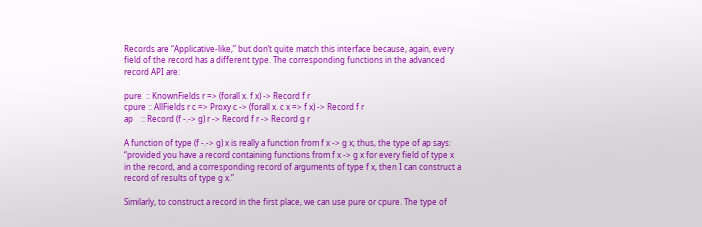Records are “Applicative-like,” but don’t quite match this interface because, again, every field of the record has a different type. The corresponding functions in the advanced record API are:

pure  :: KnownFields r => (forall x. f x) -> Record f r
cpure :: AllFields r c => Proxy c -> (forall x. c x => f x) -> Record f r
ap    :: Record (f -.-> g) r -> Record f r -> Record g r

A function of type (f -.-> g) x is really a function from f x -> g x; thus, the type of ap says: “provided you have a record containing functions from f x -> g x for every field of type x in the record, and a corresponding record of arguments of type f x, then I can construct a record of results of type g x.”

Similarly, to construct a record in the first place, we can use pure or cpure. The type of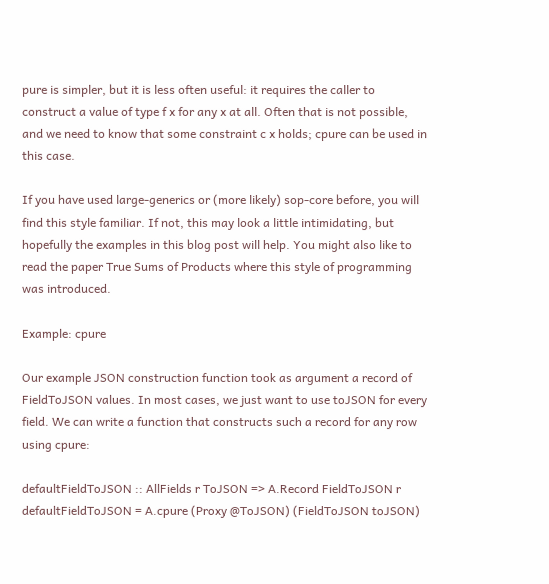pure is simpler, but it is less often useful: it requires the caller to construct a value of type f x for any x at all. Often that is not possible, and we need to know that some constraint c x holds; cpure can be used in this case.

If you have used large-generics or (more likely) sop-core before, you will find this style familiar. If not, this may look a little intimidating, but hopefully the examples in this blog post will help. You might also like to read the paper True Sums of Products where this style of programming was introduced.

Example: cpure

Our example JSON construction function took as argument a record of FieldToJSON values. In most cases, we just want to use toJSON for every field. We can write a function that constructs such a record for any row using cpure:

defaultFieldToJSON :: AllFields r ToJSON => A.Record FieldToJSON r
defaultFieldToJSON = A.cpure (Proxy @ToJSON) (FieldToJSON toJSON)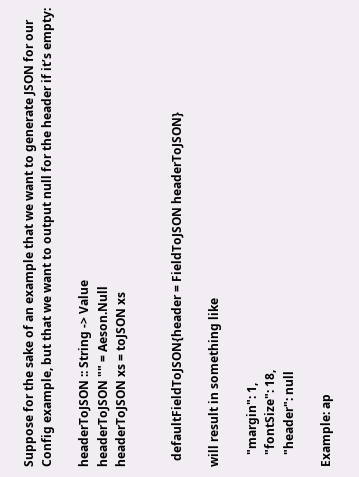Suppose for the sake of an example that we want to generate JSON for our Config example, but that we want to output null for the header if it’s empty:

headerToJSON :: String -> Value
headerToJSON "" = Aeson.Null
headerToJSON xs = toJSON xs


  defaultFieldToJSON{header = FieldToJSON headerToJSON}

will result in something like

    "margin": 1,
    "fontSize": 18,
    "header": null

Example: ap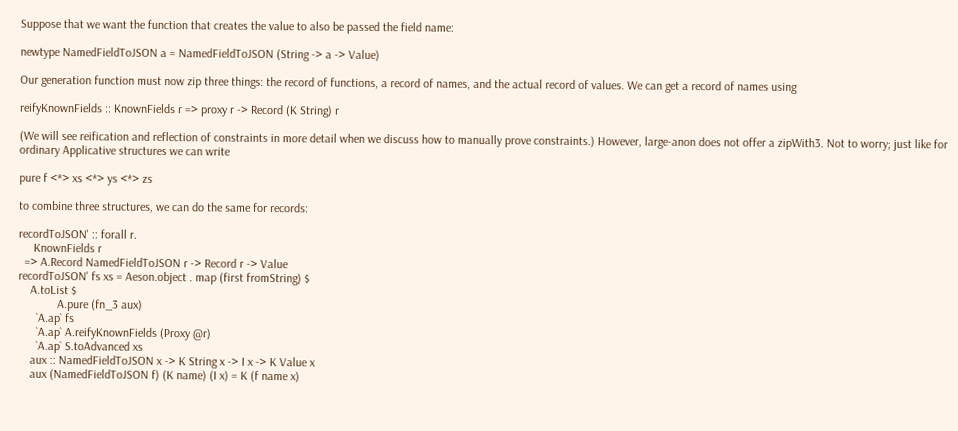Suppose that we want the function that creates the value to also be passed the field name:

newtype NamedFieldToJSON a = NamedFieldToJSON (String -> a -> Value)

Our generation function must now zip three things: the record of functions, a record of names, and the actual record of values. We can get a record of names using

reifyKnownFields :: KnownFields r => proxy r -> Record (K String) r

(We will see reification and reflection of constraints in more detail when we discuss how to manually prove constraints.) However, large-anon does not offer a zipWith3. Not to worry; just like for ordinary Applicative structures we can write

pure f <*> xs <*> ys <*> zs

to combine three structures, we can do the same for records:

recordToJSON' :: forall r.
     KnownFields r
  => A.Record NamedFieldToJSON r -> Record r -> Value
recordToJSON' fs xs = Aeson.object . map (first fromString) $
    A.toList $
             A.pure (fn_3 aux)
      `A.ap` fs
      `A.ap` A.reifyKnownFields (Proxy @r)
      `A.ap` S.toAdvanced xs
    aux :: NamedFieldToJSON x -> K String x -> I x -> K Value x
    aux (NamedFieldToJSON f) (K name) (I x) = K (f name x)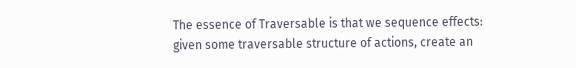The essence of Traversable is that we sequence effects: given some traversable structure of actions, create an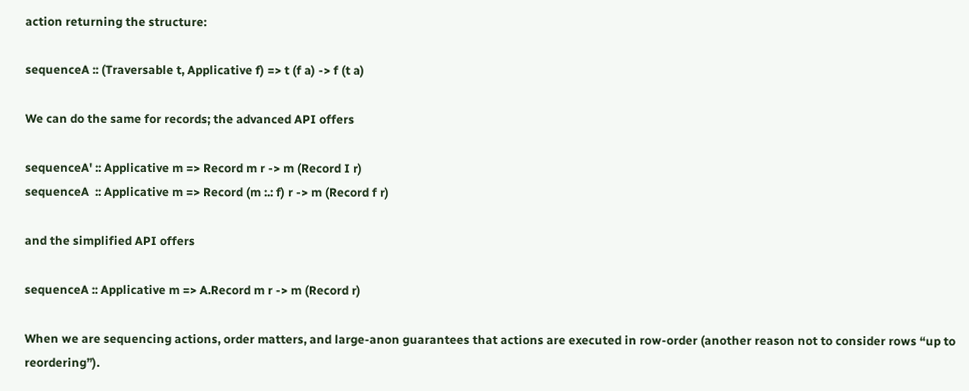action returning the structure:

sequenceA :: (Traversable t, Applicative f) => t (f a) -> f (t a)

We can do the same for records; the advanced API offers

sequenceA' :: Applicative m => Record m r -> m (Record I r)
sequenceA  :: Applicative m => Record (m :.: f) r -> m (Record f r)

and the simplified API offers

sequenceA :: Applicative m => A.Record m r -> m (Record r)

When we are sequencing actions, order matters, and large-anon guarantees that actions are executed in row-order (another reason not to consider rows “up to reordering”).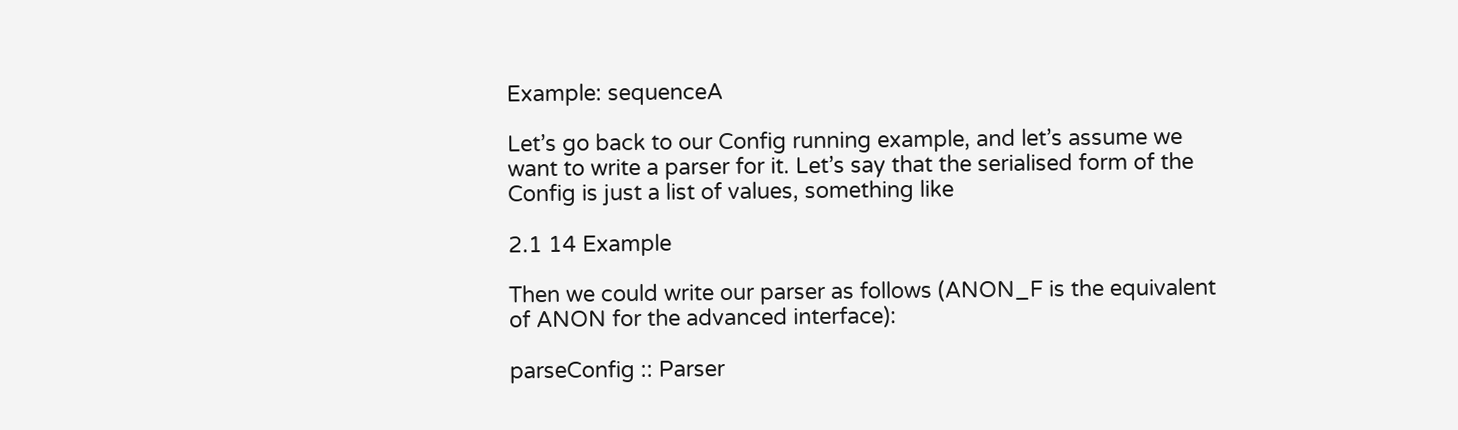Example: sequenceA

Let’s go back to our Config running example, and let’s assume we want to write a parser for it. Let’s say that the serialised form of the Config is just a list of values, something like

2.1 14 Example

Then we could write our parser as follows (ANON_F is the equivalent of ANON for the advanced interface):

parseConfig :: Parser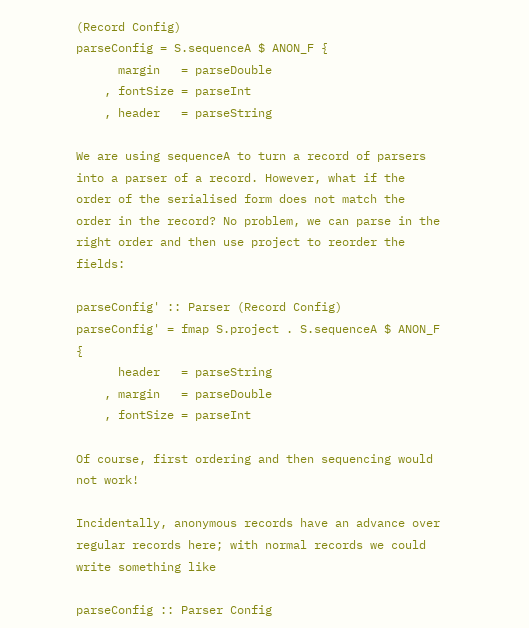(Record Config)
parseConfig = S.sequenceA $ ANON_F {
      margin   = parseDouble
    , fontSize = parseInt
    , header   = parseString

We are using sequenceA to turn a record of parsers into a parser of a record. However, what if the order of the serialised form does not match the order in the record? No problem, we can parse in the right order and then use project to reorder the fields:

parseConfig' :: Parser (Record Config)
parseConfig' = fmap S.project . S.sequenceA $ ANON_F {
      header   = parseString
    , margin   = parseDouble
    , fontSize = parseInt

Of course, first ordering and then sequencing would not work!

Incidentally, anonymous records have an advance over regular records here; with normal records we could write something like

parseConfig :: Parser Config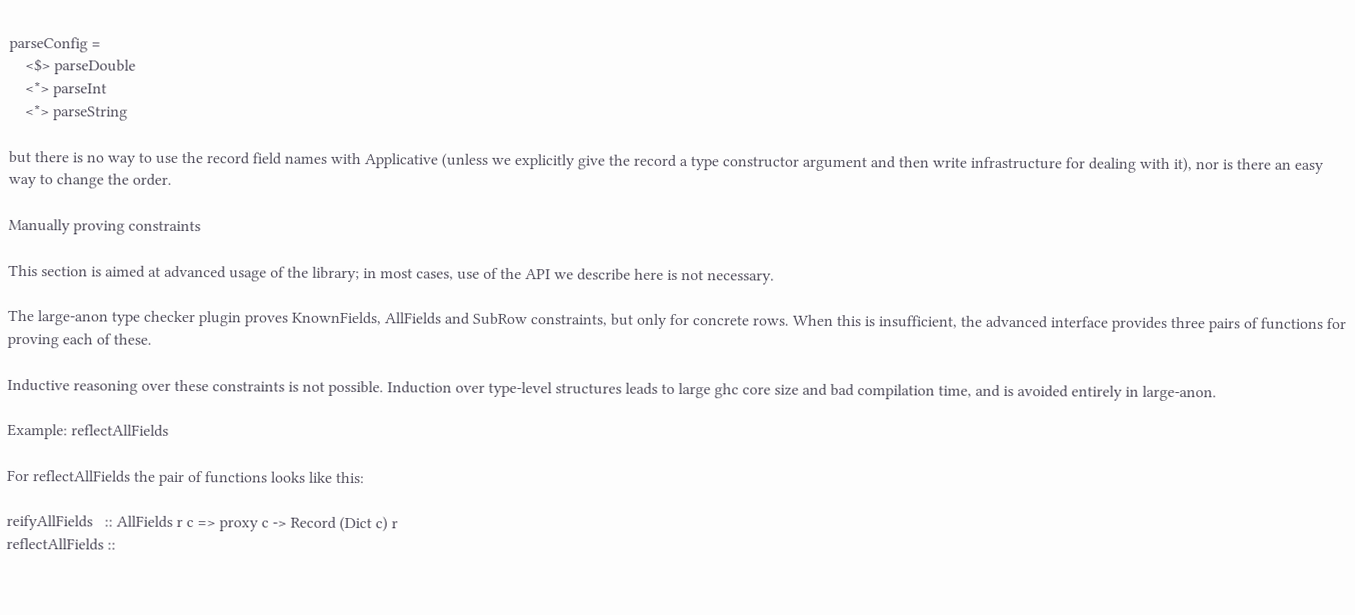parseConfig =
    <$> parseDouble
    <*> parseInt
    <*> parseString

but there is no way to use the record field names with Applicative (unless we explicitly give the record a type constructor argument and then write infrastructure for dealing with it), nor is there an easy way to change the order.

Manually proving constraints

This section is aimed at advanced usage of the library; in most cases, use of the API we describe here is not necessary.

The large-anon type checker plugin proves KnownFields, AllFields and SubRow constraints, but only for concrete rows. When this is insufficient, the advanced interface provides three pairs of functions for proving each of these.

Inductive reasoning over these constraints is not possible. Induction over type-level structures leads to large ghc core size and bad compilation time, and is avoided entirely in large-anon.

Example: reflectAllFields

For reflectAllFields the pair of functions looks like this:

reifyAllFields   :: AllFields r c => proxy c -> Record (Dict c) r
reflectAllFields ::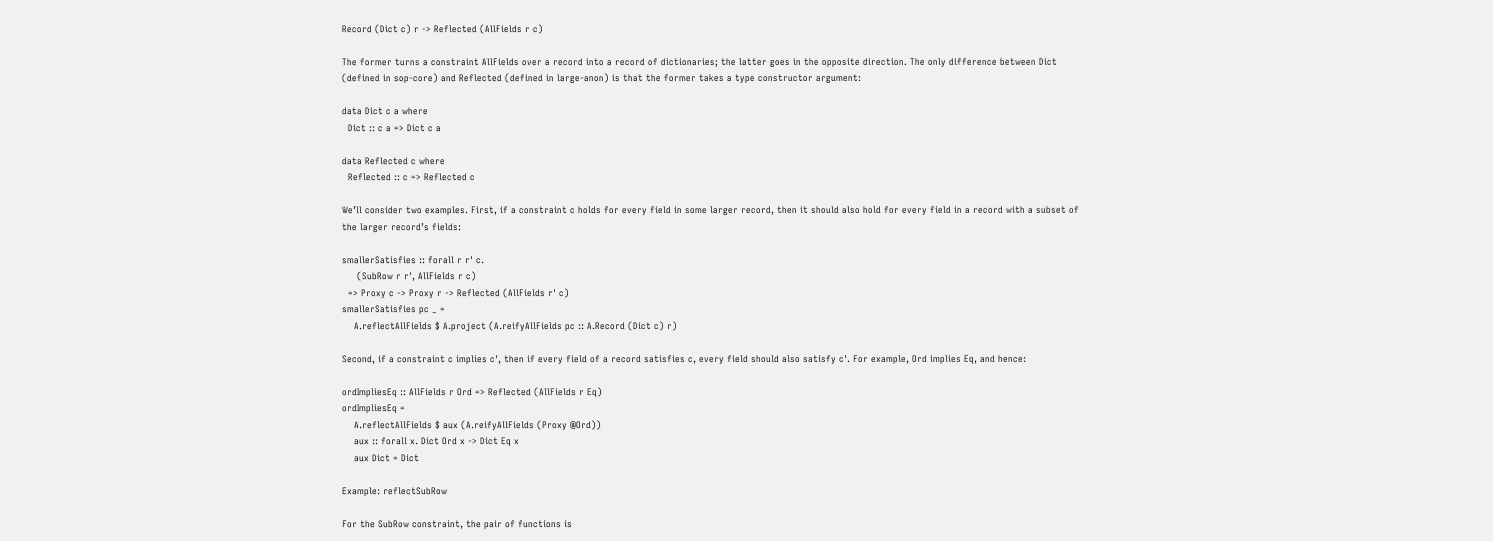Record (Dict c) r -> Reflected (AllFields r c)

The former turns a constraint AllFields over a record into a record of dictionaries; the latter goes in the opposite direction. The only difference between Dict (defined in sop-core) and Reflected (defined in large-anon) is that the former takes a type constructor argument:

data Dict c a where
  Dict :: c a => Dict c a

data Reflected c where
  Reflected :: c => Reflected c

We’ll consider two examples. First, if a constraint c holds for every field in some larger record, then it should also hold for every field in a record with a subset of the larger record’s fields:

smallerSatisfies :: forall r r' c.
     (SubRow r r', AllFields r c)
  => Proxy c -> Proxy r -> Reflected (AllFields r' c)
smallerSatisfies pc _ =
    A.reflectAllFields $ A.project (A.reifyAllFields pc :: A.Record (Dict c) r)

Second, if a constraint c implies c', then if every field of a record satisfies c, every field should also satisfy c'. For example, Ord implies Eq, and hence:

ordImpliesEq :: AllFields r Ord => Reflected (AllFields r Eq)
ordImpliesEq =
    A.reflectAllFields $ aux (A.reifyAllFields (Proxy @Ord))
    aux :: forall x. Dict Ord x -> Dict Eq x
    aux Dict = Dict

Example: reflectSubRow

For the SubRow constraint, the pair of functions is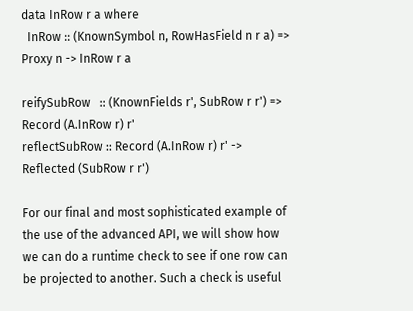data InRow r a where
  InRow :: (KnownSymbol n, RowHasField n r a) => Proxy n -> InRow r a

reifySubRow   :: (KnownFields r', SubRow r r') => Record (A.InRow r) r'
reflectSubRow :: Record (A.InRow r) r' -> Reflected (SubRow r r')

For our final and most sophisticated example of the use of the advanced API, we will show how we can do a runtime check to see if one row can be projected to another. Such a check is useful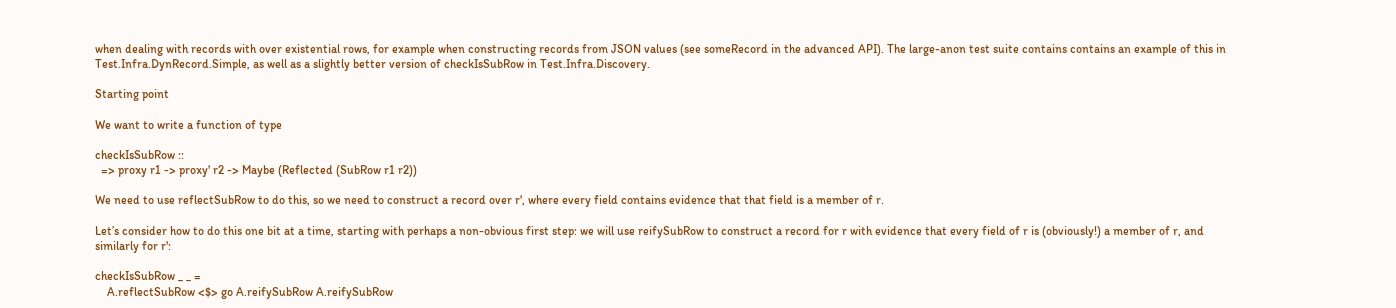when dealing with records with over existential rows, for example when constructing records from JSON values (see someRecord in the advanced API). The large-anon test suite contains contains an example of this in Test.Infra.DynRecord.Simple, as well as a slightly better version of checkIsSubRow in Test.Infra.Discovery.

Starting point

We want to write a function of type

checkIsSubRow ::
  => proxy r1 -> proxy' r2 -> Maybe (Reflected (SubRow r1 r2))

We need to use reflectSubRow to do this, so we need to construct a record over r', where every field contains evidence that that field is a member of r.

Let’s consider how to do this one bit at a time, starting with perhaps a non-obvious first step: we will use reifySubRow to construct a record for r with evidence that every field of r is (obviously!) a member of r, and similarly for r':

checkIsSubRow _ _ =
    A.reflectSubRow <$> go A.reifySubRow A.reifySubRow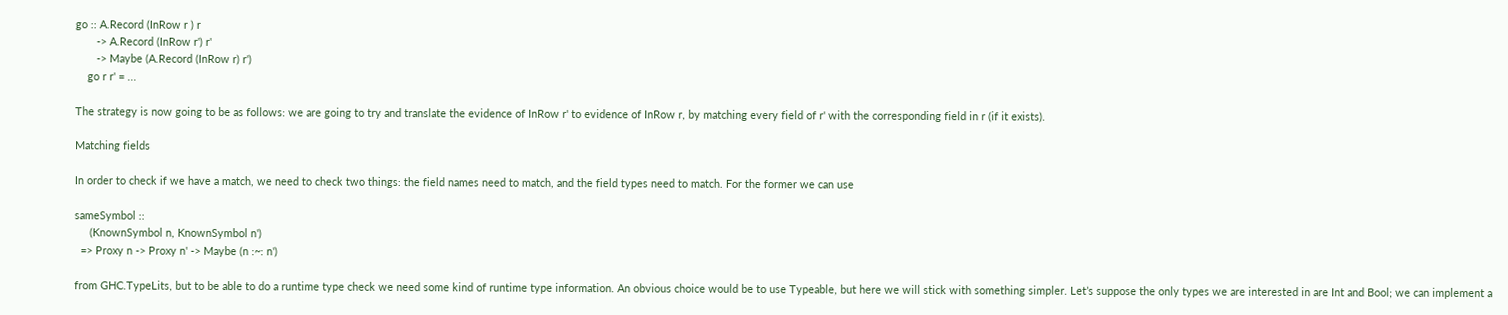go :: A.Record (InRow r ) r
       -> A.Record (InRow r') r'
       -> Maybe (A.Record (InRow r) r')
    go r r' = ...

The strategy is now going to be as follows: we are going to try and translate the evidence of InRow r' to evidence of InRow r, by matching every field of r' with the corresponding field in r (if it exists).

Matching fields

In order to check if we have a match, we need to check two things: the field names need to match, and the field types need to match. For the former we can use

sameSymbol ::
     (KnownSymbol n, KnownSymbol n')
  => Proxy n -> Proxy n' -> Maybe (n :~: n')

from GHC.TypeLits, but to be able to do a runtime type check we need some kind of runtime type information. An obvious choice would be to use Typeable, but here we will stick with something simpler. Let’s suppose the only types we are interested in are Int and Bool; we can implement a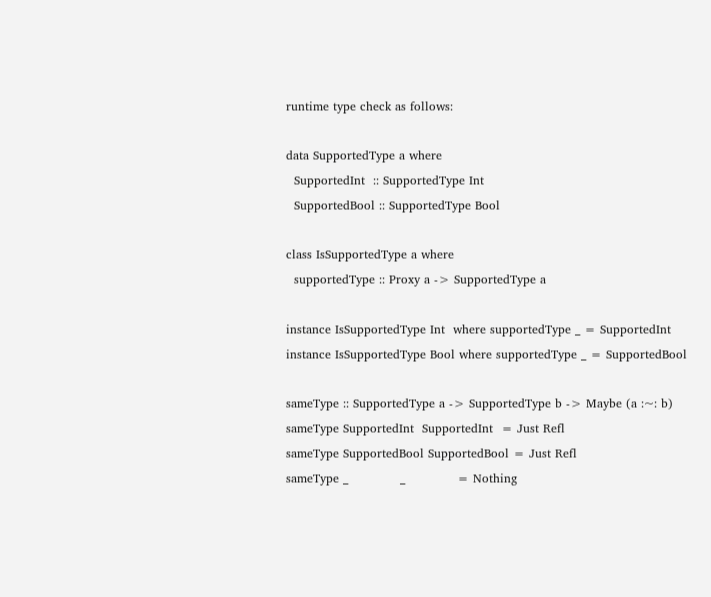runtime type check as follows:

data SupportedType a where
  SupportedInt  :: SupportedType Int
  SupportedBool :: SupportedType Bool

class IsSupportedType a where
  supportedType :: Proxy a -> SupportedType a

instance IsSupportedType Int  where supportedType _ = SupportedInt
instance IsSupportedType Bool where supportedType _ = SupportedBool

sameType :: SupportedType a -> SupportedType b -> Maybe (a :~: b)
sameType SupportedInt  SupportedInt  = Just Refl
sameType SupportedBool SupportedBool = Just Refl
sameType _             _             = Nothing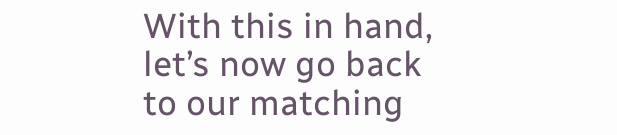With this in hand, let’s now go back to our matching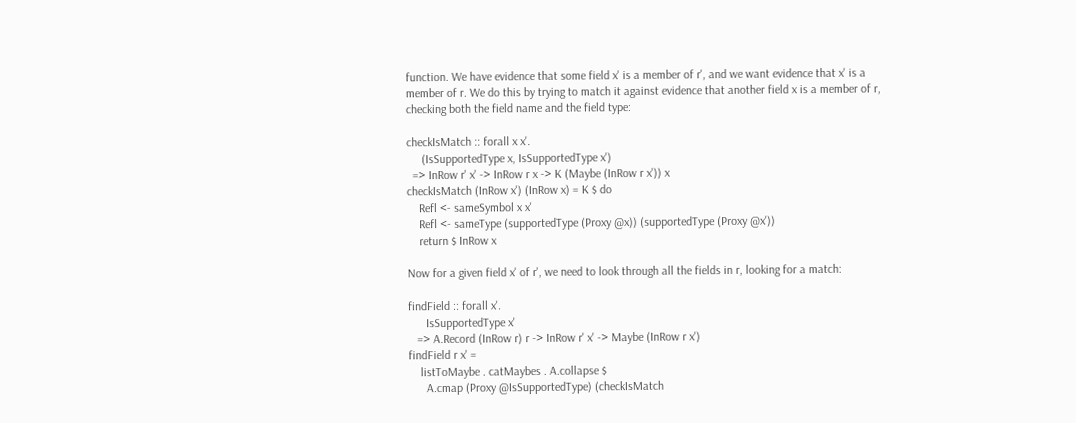function. We have evidence that some field x' is a member of r', and we want evidence that x' is a member of r. We do this by trying to match it against evidence that another field x is a member of r, checking both the field name and the field type:

checkIsMatch :: forall x x'.
     (IsSupportedType x, IsSupportedType x')
  => InRow r' x' -> InRow r x -> K (Maybe (InRow r x')) x
checkIsMatch (InRow x') (InRow x) = K $ do
    Refl <- sameSymbol x x'
    Refl <- sameType (supportedType (Proxy @x)) (supportedType (Proxy @x'))
    return $ InRow x

Now for a given field x' of r', we need to look through all the fields in r, looking for a match:

findField :: forall x'.
      IsSupportedType x'
   => A.Record (InRow r) r -> InRow r' x' -> Maybe (InRow r x')
findField r x' =
    listToMaybe . catMaybes . A.collapse $
      A.cmap (Proxy @IsSupportedType) (checkIsMatch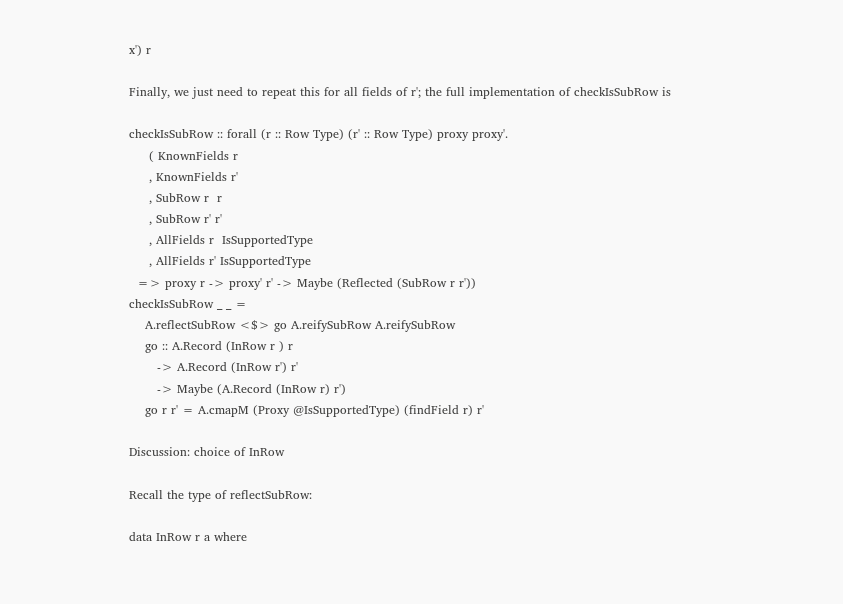x') r

Finally, we just need to repeat this for all fields of r'; the full implementation of checkIsSubRow is

checkIsSubRow :: forall (r :: Row Type) (r' :: Row Type) proxy proxy'.
     ( KnownFields r
     , KnownFields r'
     , SubRow r  r
     , SubRow r' r'
     , AllFields r  IsSupportedType
     , AllFields r' IsSupportedType
  => proxy r -> proxy' r' -> Maybe (Reflected (SubRow r r'))
checkIsSubRow _ _ =
    A.reflectSubRow <$> go A.reifySubRow A.reifySubRow
    go :: A.Record (InRow r ) r
       -> A.Record (InRow r') r'
       -> Maybe (A.Record (InRow r) r')
    go r r' = A.cmapM (Proxy @IsSupportedType) (findField r) r'

Discussion: choice of InRow

Recall the type of reflectSubRow:

data InRow r a where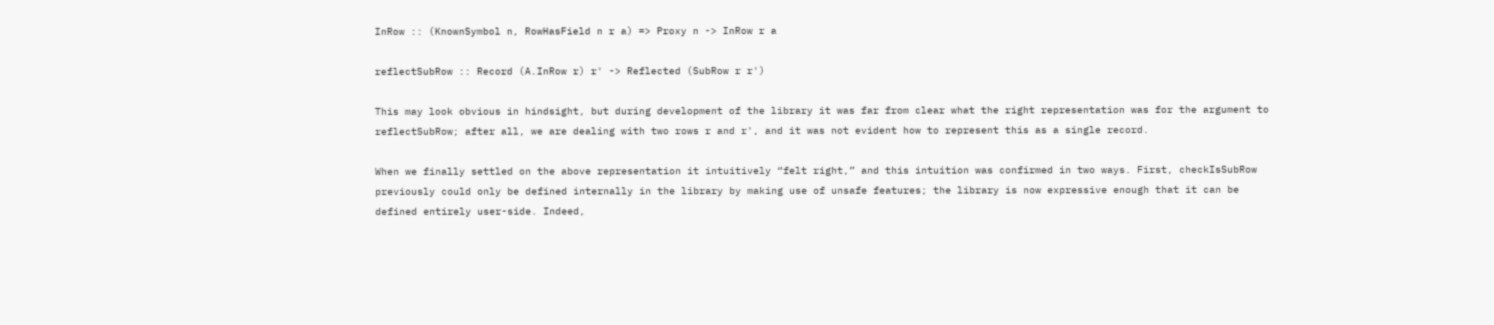InRow :: (KnownSymbol n, RowHasField n r a) => Proxy n -> InRow r a

reflectSubRow :: Record (A.InRow r) r' -> Reflected (SubRow r r')

This may look obvious in hindsight, but during development of the library it was far from clear what the right representation was for the argument to reflectSubRow; after all, we are dealing with two rows r and r', and it was not evident how to represent this as a single record.

When we finally settled on the above representation it intuitively “felt right,” and this intuition was confirmed in two ways. First, checkIsSubRow previously could only be defined internally in the library by making use of unsafe features; the library is now expressive enough that it can be defined entirely user-side. Indeed,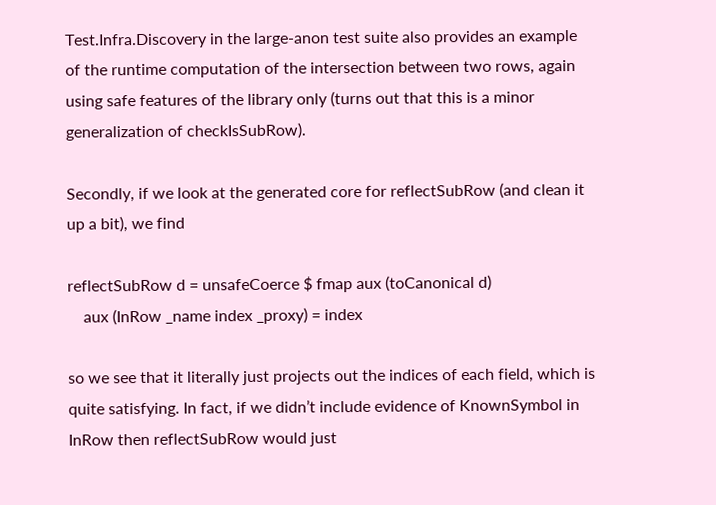Test.Infra.Discovery in the large-anon test suite also provides an example of the runtime computation of the intersection between two rows, again using safe features of the library only (turns out that this is a minor generalization of checkIsSubRow).

Secondly, if we look at the generated core for reflectSubRow (and clean it up a bit), we find

reflectSubRow d = unsafeCoerce $ fmap aux (toCanonical d)
    aux (InRow _name index _proxy) = index

so we see that it literally just projects out the indices of each field, which is quite satisfying. In fact, if we didn’t include evidence of KnownSymbol in InRow then reflectSubRow would just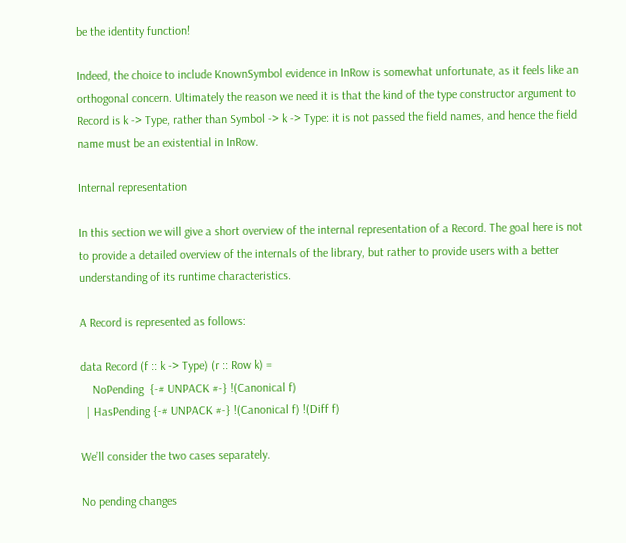be the identity function!

Indeed, the choice to include KnownSymbol evidence in InRow is somewhat unfortunate, as it feels like an orthogonal concern. Ultimately the reason we need it is that the kind of the type constructor argument to Record is k -> Type, rather than Symbol -> k -> Type: it is not passed the field names, and hence the field name must be an existential in InRow.

Internal representation

In this section we will give a short overview of the internal representation of a Record. The goal here is not to provide a detailed overview of the internals of the library, but rather to provide users with a better understanding of its runtime characteristics.

A Record is represented as follows:

data Record (f :: k -> Type) (r :: Row k) =
    NoPending  {-# UNPACK #-} !(Canonical f)
  | HasPending {-# UNPACK #-} !(Canonical f) !(Diff f)

We’ll consider the two cases separately.

No pending changes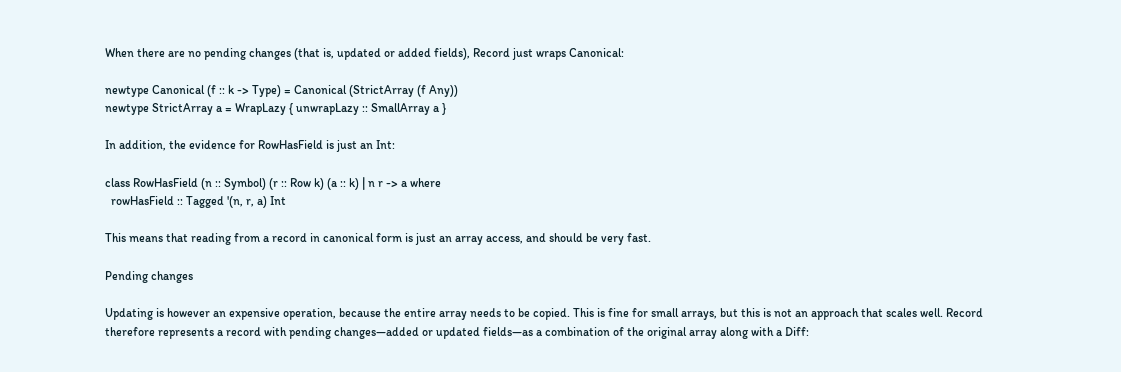When there are no pending changes (that is, updated or added fields), Record just wraps Canonical:

newtype Canonical (f :: k -> Type) = Canonical (StrictArray (f Any))
newtype StrictArray a = WrapLazy { unwrapLazy :: SmallArray a }

In addition, the evidence for RowHasField is just an Int:

class RowHasField (n :: Symbol) (r :: Row k) (a :: k) | n r -> a where
  rowHasField :: Tagged '(n, r, a) Int

This means that reading from a record in canonical form is just an array access, and should be very fast.

Pending changes

Updating is however an expensive operation, because the entire array needs to be copied. This is fine for small arrays, but this is not an approach that scales well. Record therefore represents a record with pending changes—added or updated fields—as a combination of the original array along with a Diff: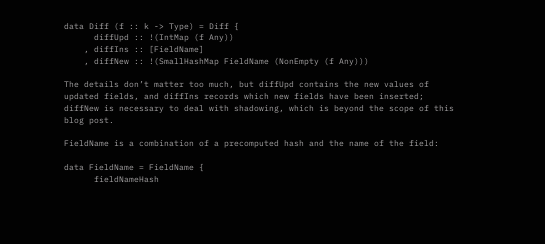data Diff (f :: k -> Type) = Diff {
      diffUpd :: !(IntMap (f Any))
    , diffIns :: [FieldName]
    , diffNew :: !(SmallHashMap FieldName (NonEmpty (f Any)))

The details don’t matter too much, but diffUpd contains the new values of updated fields, and diffIns records which new fields have been inserted; diffNew is necessary to deal with shadowing, which is beyond the scope of this blog post.

FieldName is a combination of a precomputed hash and the name of the field:

data FieldName = FieldName {
      fieldNameHash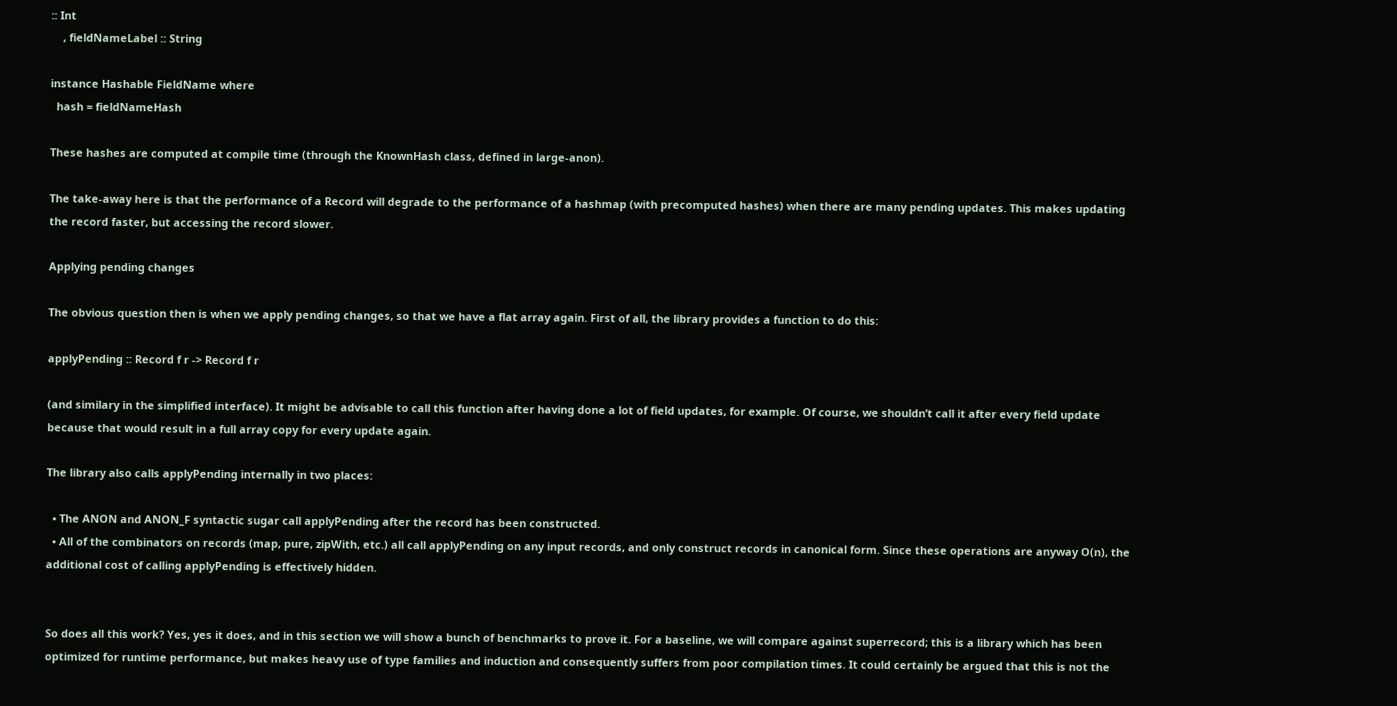:: Int
    , fieldNameLabel :: String

instance Hashable FieldName where
  hash = fieldNameHash

These hashes are computed at compile time (through the KnownHash class, defined in large-anon).

The take-away here is that the performance of a Record will degrade to the performance of a hashmap (with precomputed hashes) when there are many pending updates. This makes updating the record faster, but accessing the record slower.

Applying pending changes

The obvious question then is when we apply pending changes, so that we have a flat array again. First of all, the library provides a function to do this:

applyPending :: Record f r -> Record f r

(and similary in the simplified interface). It might be advisable to call this function after having done a lot of field updates, for example. Of course, we shouldn’t call it after every field update because that would result in a full array copy for every update again.

The library also calls applyPending internally in two places:

  • The ANON and ANON_F syntactic sugar call applyPending after the record has been constructed.
  • All of the combinators on records (map, pure, zipWith, etc.) all call applyPending on any input records, and only construct records in canonical form. Since these operations are anyway O(n), the additional cost of calling applyPending is effectively hidden.


So does all this work? Yes, yes it does, and in this section we will show a bunch of benchmarks to prove it. For a baseline, we will compare against superrecord; this is a library which has been optimized for runtime performance, but makes heavy use of type families and induction and consequently suffers from poor compilation times. It could certainly be argued that this is not the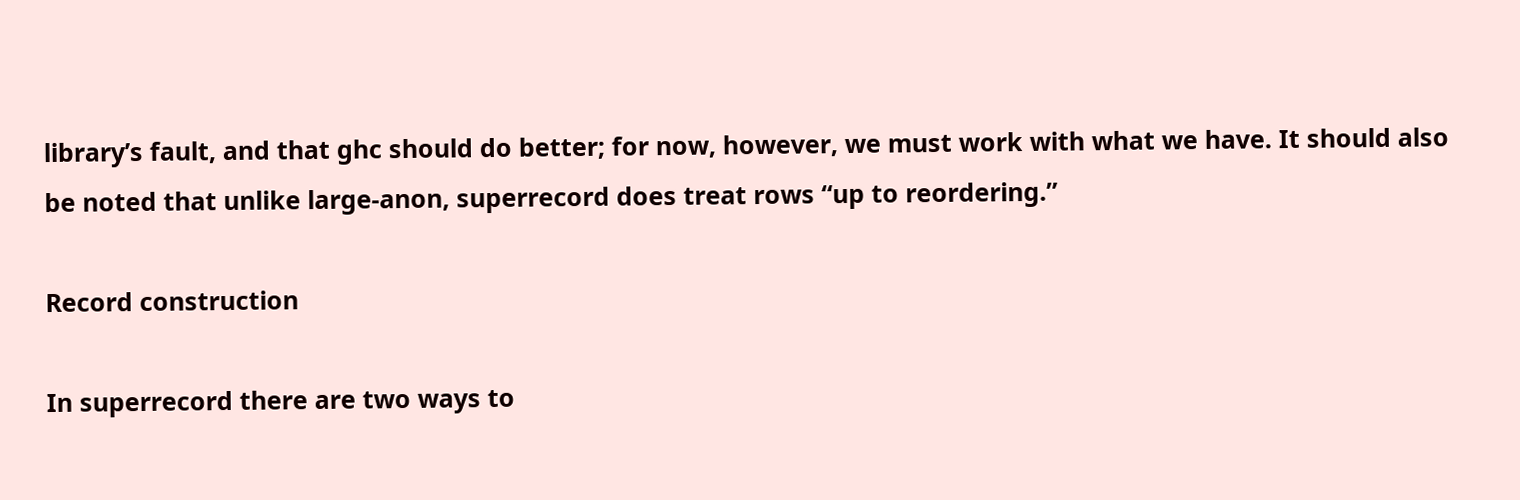library’s fault, and that ghc should do better; for now, however, we must work with what we have. It should also be noted that unlike large-anon, superrecord does treat rows “up to reordering.”

Record construction

In superrecord there are two ways to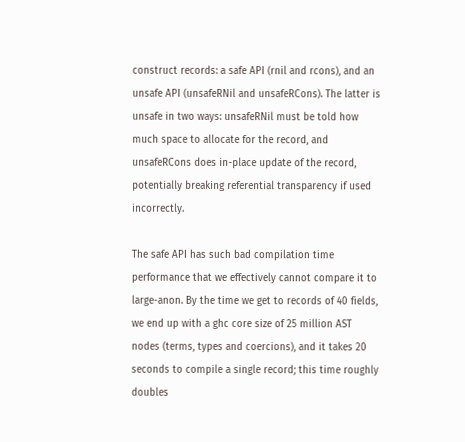construct records: a safe API (rnil and rcons), and an unsafe API (unsafeRNil and unsafeRCons). The latter is unsafe in two ways: unsafeRNil must be told how much space to allocate for the record, and unsafeRCons does in-place update of the record, potentially breaking referential transparency if used incorrectly.

The safe API has such bad compilation time performance that we effectively cannot compare it to large-anon. By the time we get to records of 40 fields, we end up with a ghc core size of 25 million AST nodes (terms, types and coercions), and it takes 20 seconds to compile a single record; this time roughly doubles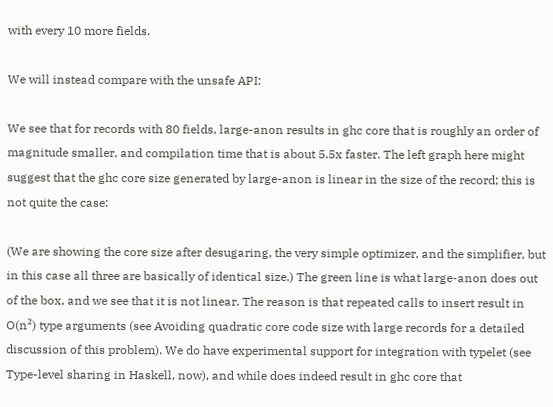with every 10 more fields.

We will instead compare with the unsafe API:

We see that for records with 80 fields, large-anon results in ghc core that is roughly an order of magnitude smaller, and compilation time that is about 5.5x faster. The left graph here might suggest that the ghc core size generated by large-anon is linear in the size of the record; this is not quite the case:

(We are showing the core size after desugaring, the very simple optimizer, and the simplifier, but in this case all three are basically of identical size.) The green line is what large-anon does out of the box, and we see that it is not linear. The reason is that repeated calls to insert result in O(n²) type arguments (see Avoiding quadratic core code size with large records for a detailed discussion of this problem). We do have experimental support for integration with typelet (see Type-level sharing in Haskell, now), and while does indeed result in ghc core that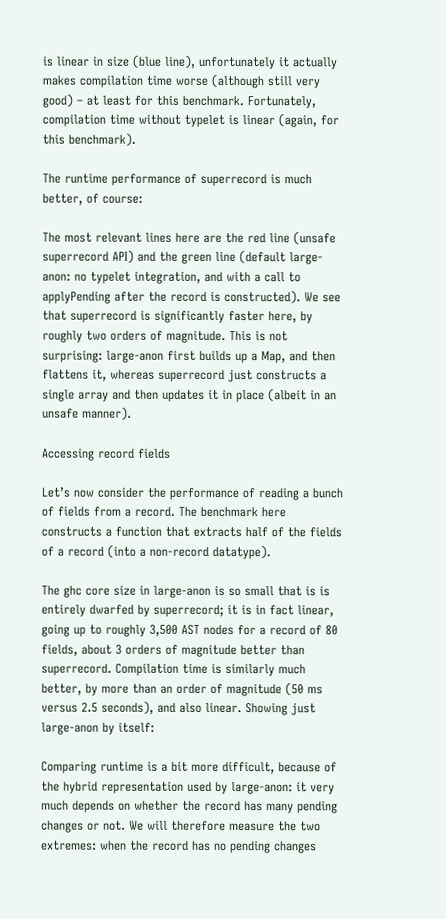is linear in size (blue line), unfortunately it actually makes compilation time worse (although still very good) – at least for this benchmark. Fortunately, compilation time without typelet is linear (again, for this benchmark).

The runtime performance of superrecord is much better, of course:

The most relevant lines here are the red line (unsafe superrecord API) and the green line (default large-anon: no typelet integration, and with a call to applyPending after the record is constructed). We see that superrecord is significantly faster here, by roughly two orders of magnitude. This is not surprising: large-anon first builds up a Map, and then flattens it, whereas superrecord just constructs a single array and then updates it in place (albeit in an unsafe manner).

Accessing record fields

Let’s now consider the performance of reading a bunch of fields from a record. The benchmark here constructs a function that extracts half of the fields of a record (into a non-record datatype).

The ghc core size in large-anon is so small that is is entirely dwarfed by superrecord; it is in fact linear, going up to roughly 3,500 AST nodes for a record of 80 fields, about 3 orders of magnitude better than superrecord. Compilation time is similarly much better, by more than an order of magnitude (50 ms versus 2.5 seconds), and also linear. Showing just large-anon by itself:

Comparing runtime is a bit more difficult, because of the hybrid representation used by large-anon: it very much depends on whether the record has many pending changes or not. We will therefore measure the two extremes: when the record has no pending changes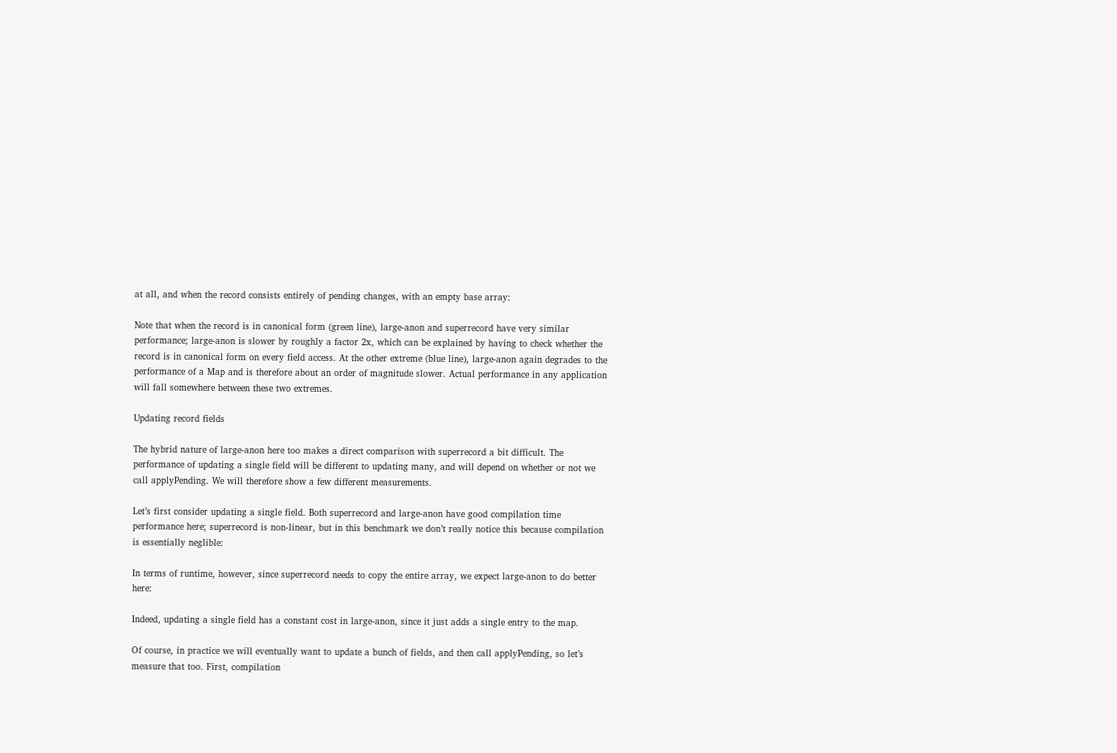at all, and when the record consists entirely of pending changes, with an empty base array:

Note that when the record is in canonical form (green line), large-anon and superrecord have very similar performance; large-anon is slower by roughly a factor 2x, which can be explained by having to check whether the record is in canonical form on every field access. At the other extreme (blue line), large-anon again degrades to the performance of a Map and is therefore about an order of magnitude slower. Actual performance in any application will fall somewhere between these two extremes.

Updating record fields

The hybrid nature of large-anon here too makes a direct comparison with superrecord a bit difficult. The performance of updating a single field will be different to updating many, and will depend on whether or not we call applyPending. We will therefore show a few different measurements.

Let’s first consider updating a single field. Both superrecord and large-anon have good compilation time performance here; superrecord is non-linear, but in this benchmark we don’t really notice this because compilation is essentially neglible:

In terms of runtime, however, since superrecord needs to copy the entire array, we expect large-anon to do better here:

Indeed, updating a single field has a constant cost in large-anon, since it just adds a single entry to the map.

Of course, in practice we will eventually want to update a bunch of fields, and then call applyPending, so let’s measure that too. First, compilation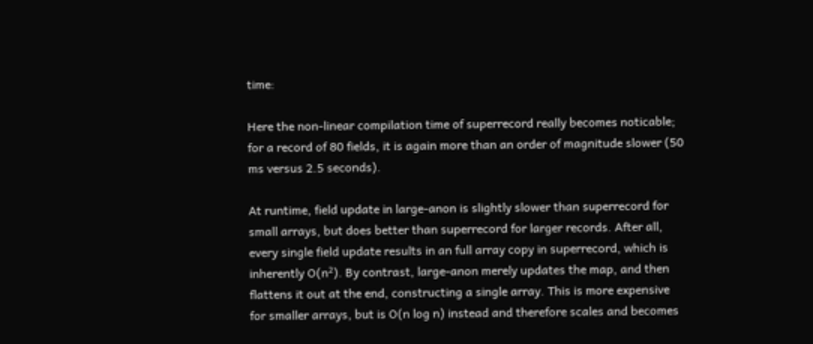time:

Here the non-linear compilation time of superrecord really becomes noticable; for a record of 80 fields, it is again more than an order of magnitude slower (50 ms versus 2.5 seconds).

At runtime, field update in large-anon is slightly slower than superrecord for small arrays, but does better than superrecord for larger records. After all, every single field update results in an full array copy in superrecord, which is inherently O(n²). By contrast, large-anon merely updates the map, and then flattens it out at the end, constructing a single array. This is more expensive for smaller arrays, but is O(n log n) instead and therefore scales and becomes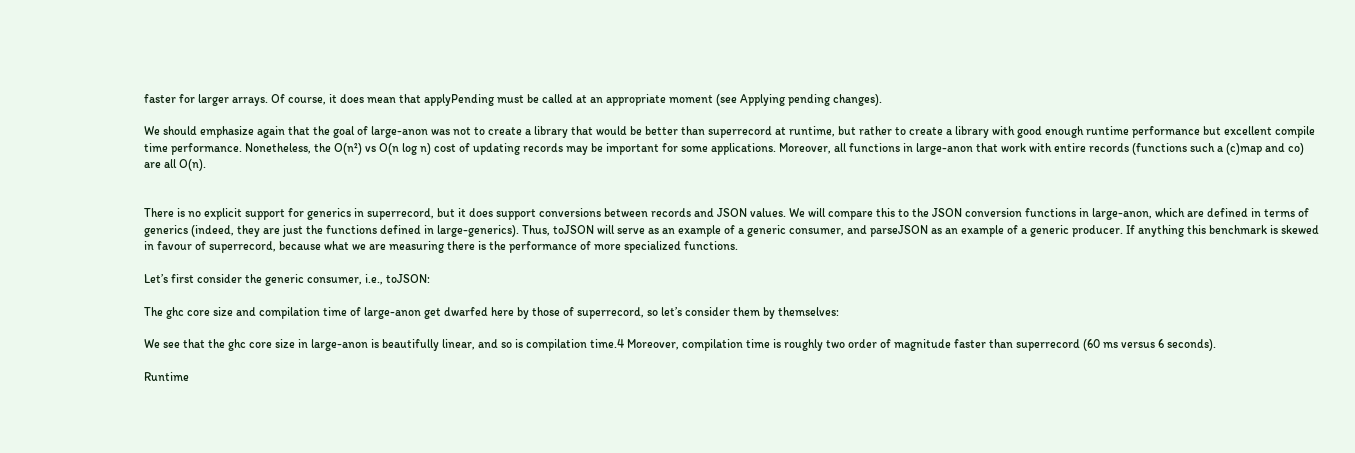faster for larger arrays. Of course, it does mean that applyPending must be called at an appropriate moment (see Applying pending changes).

We should emphasize again that the goal of large-anon was not to create a library that would be better than superrecord at runtime, but rather to create a library with good enough runtime performance but excellent compile time performance. Nonetheless, the O(n²) vs O(n log n) cost of updating records may be important for some applications. Moreover, all functions in large-anon that work with entire records (functions such a (c)map and co) are all O(n).


There is no explicit support for generics in superrecord, but it does support conversions between records and JSON values. We will compare this to the JSON conversion functions in large-anon, which are defined in terms of generics (indeed, they are just the functions defined in large-generics). Thus, toJSON will serve as an example of a generic consumer, and parseJSON as an example of a generic producer. If anything this benchmark is skewed in favour of superrecord, because what we are measuring there is the performance of more specialized functions.

Let’s first consider the generic consumer, i.e., toJSON:

The ghc core size and compilation time of large-anon get dwarfed here by those of superrecord, so let’s consider them by themselves:

We see that the ghc core size in large-anon is beautifully linear, and so is compilation time.4 Moreover, compilation time is roughly two order of magnitude faster than superrecord (60 ms versus 6 seconds).

Runtime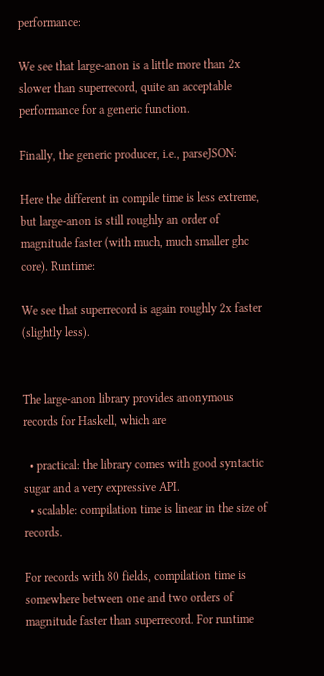performance:

We see that large-anon is a little more than 2x slower than superrecord, quite an acceptable performance for a generic function.

Finally, the generic producer, i.e., parseJSON:

Here the different in compile time is less extreme, but large-anon is still roughly an order of magnitude faster (with much, much smaller ghc core). Runtime:

We see that superrecord is again roughly 2x faster (slightly less).


The large-anon library provides anonymous records for Haskell, which are

  • practical: the library comes with good syntactic sugar and a very expressive API.
  • scalable: compilation time is linear in the size of records.

For records with 80 fields, compilation time is somewhere between one and two orders of magnitude faster than superrecord. For runtime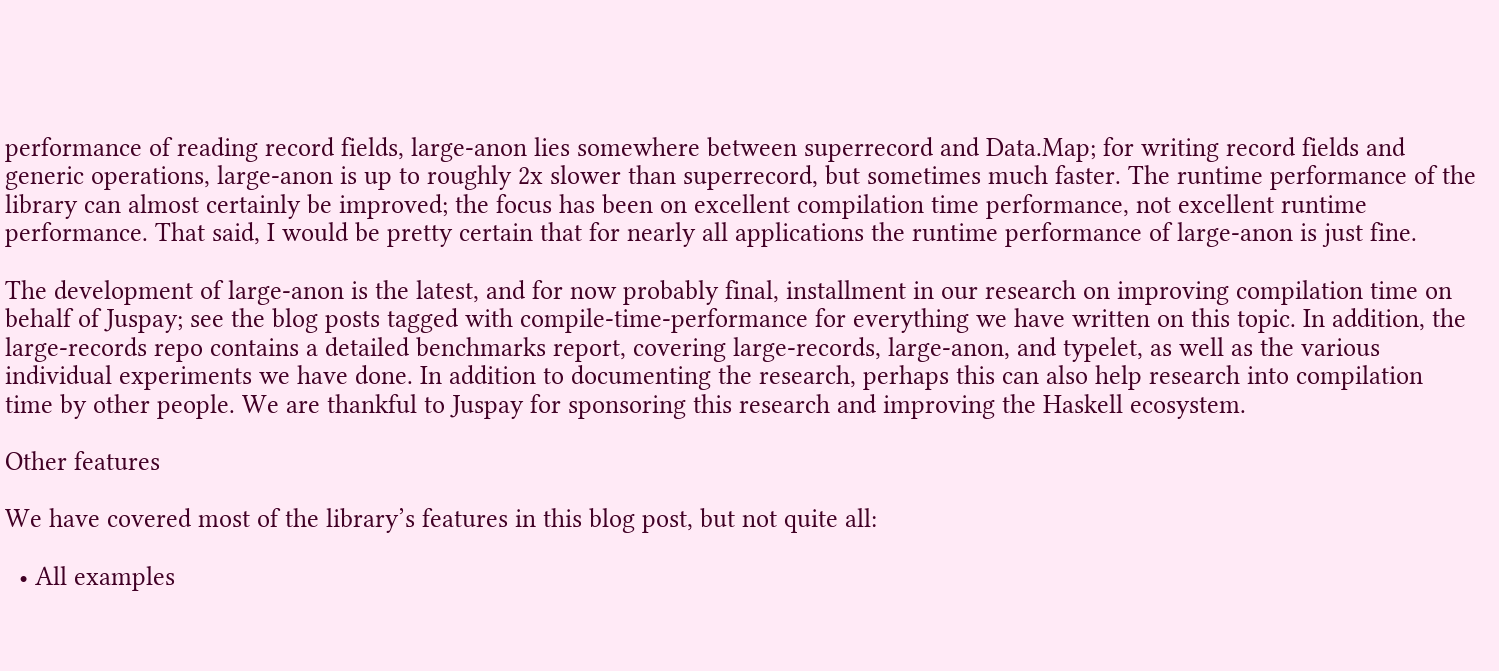performance of reading record fields, large-anon lies somewhere between superrecord and Data.Map; for writing record fields and generic operations, large-anon is up to roughly 2x slower than superrecord, but sometimes much faster. The runtime performance of the library can almost certainly be improved; the focus has been on excellent compilation time performance, not excellent runtime performance. That said, I would be pretty certain that for nearly all applications the runtime performance of large-anon is just fine.

The development of large-anon is the latest, and for now probably final, installment in our research on improving compilation time on behalf of Juspay; see the blog posts tagged with compile-time-performance for everything we have written on this topic. In addition, the large-records repo contains a detailed benchmarks report, covering large-records, large-anon, and typelet, as well as the various individual experiments we have done. In addition to documenting the research, perhaps this can also help research into compilation time by other people. We are thankful to Juspay for sponsoring this research and improving the Haskell ecosystem.

Other features

We have covered most of the library’s features in this blog post, but not quite all:

  • All examples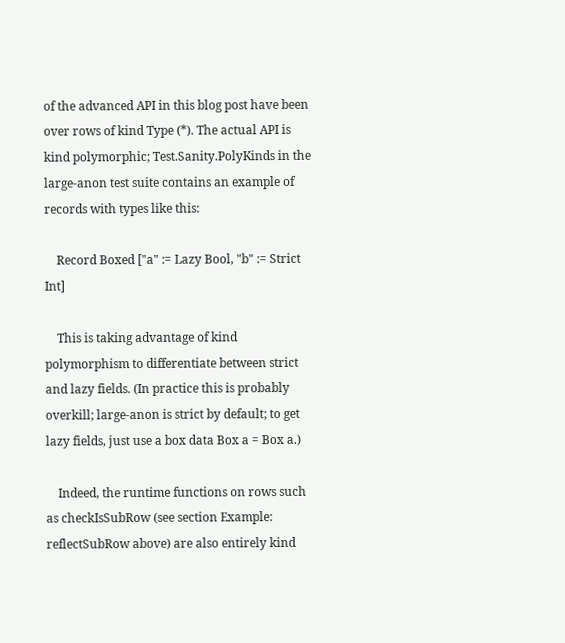of the advanced API in this blog post have been over rows of kind Type (*). The actual API is kind polymorphic; Test.Sanity.PolyKinds in the large-anon test suite contains an example of records with types like this:

    Record Boxed ["a" := Lazy Bool, "b" := Strict Int]

    This is taking advantage of kind polymorphism to differentiate between strict and lazy fields. (In practice this is probably overkill; large-anon is strict by default; to get lazy fields, just use a box data Box a = Box a.)

    Indeed, the runtime functions on rows such as checkIsSubRow (see section Example: reflectSubRow above) are also entirely kind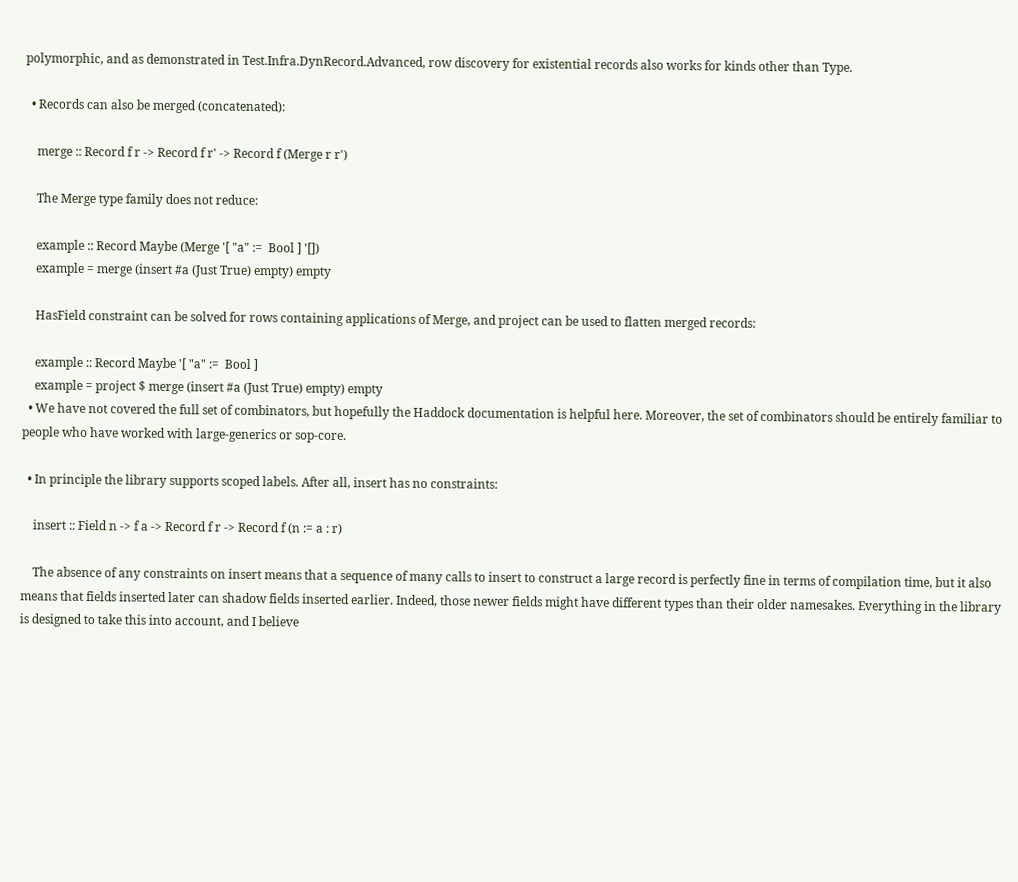polymorphic, and as demonstrated in Test.Infra.DynRecord.Advanced, row discovery for existential records also works for kinds other than Type.

  • Records can also be merged (concatenated):

    merge :: Record f r -> Record f r' -> Record f (Merge r r')

    The Merge type family does not reduce:

    example :: Record Maybe (Merge '[ "a" :=  Bool ] '[])
    example = merge (insert #a (Just True) empty) empty

    HasField constraint can be solved for rows containing applications of Merge, and project can be used to flatten merged records:

    example :: Record Maybe '[ "a" :=  Bool ]
    example = project $ merge (insert #a (Just True) empty) empty
  • We have not covered the full set of combinators, but hopefully the Haddock documentation is helpful here. Moreover, the set of combinators should be entirely familiar to people who have worked with large-generics or sop-core.

  • In principle the library supports scoped labels. After all, insert has no constraints:

    insert :: Field n -> f a -> Record f r -> Record f (n := a : r)

    The absence of any constraints on insert means that a sequence of many calls to insert to construct a large record is perfectly fine in terms of compilation time, but it also means that fields inserted later can shadow fields inserted earlier. Indeed, those newer fields might have different types than their older namesakes. Everything in the library is designed to take this into account, and I believe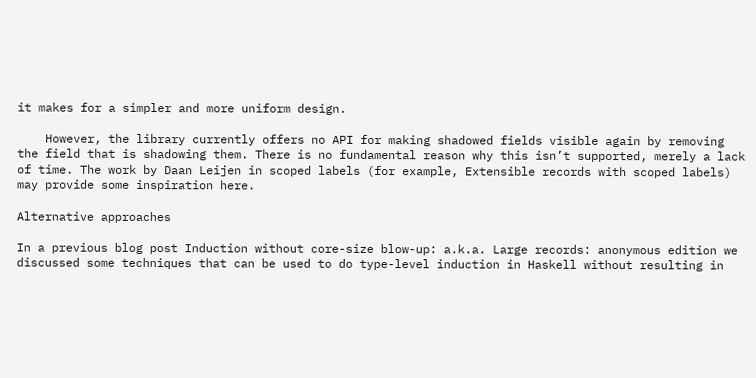it makes for a simpler and more uniform design.

    However, the library currently offers no API for making shadowed fields visible again by removing the field that is shadowing them. There is no fundamental reason why this isn’t supported, merely a lack of time. The work by Daan Leijen in scoped labels (for example, Extensible records with scoped labels) may provide some inspiration here.

Alternative approaches

In a previous blog post Induction without core-size blow-up: a.k.a. Large records: anonymous edition we discussed some techniques that can be used to do type-level induction in Haskell without resulting in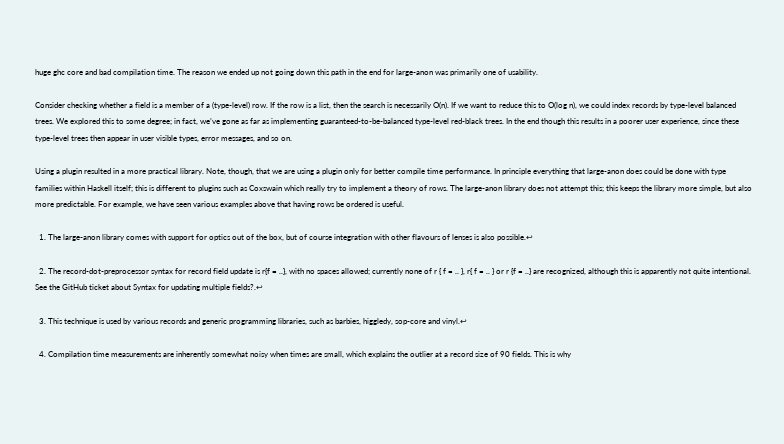huge ghc core and bad compilation time. The reason we ended up not going down this path in the end for large-anon was primarily one of usability.

Consider checking whether a field is a member of a (type-level) row. If the row is a list, then the search is necessarily O(n). If we want to reduce this to O(log n), we could index records by type-level balanced trees. We explored this to some degree; in fact, we’ve gone as far as implementing guaranteed-to-be-balanced type-level red-black trees. In the end though this results in a poorer user experience, since these type-level trees then appear in user visible types, error messages, and so on.

Using a plugin resulted in a more practical library. Note, though, that we are using a plugin only for better compile time performance. In principle everything that large-anon does could be done with type families within Haskell itself; this is different to plugins such as Coxswain which really try to implement a theory of rows. The large-anon library does not attempt this; this keeps the library more simple, but also more predictable. For example, we have seen various examples above that having rows be ordered is useful.

  1. The large-anon library comes with support for optics out of the box, but of course integration with other flavours of lenses is also possible.↩

  2. The record-dot-preprocessor syntax for record field update is r{f = ..}, with no spaces allowed; currently none of r { f = .. }, r{ f = .. } or r {f = ..} are recognized, although this is apparently not quite intentional. See the GitHub ticket about Syntax for updating multiple fields?.↩

  3. This technique is used by various records and generic programming libraries, such as barbies, higgledy, sop-core and vinyl.↩

  4. Compilation time measurements are inherently somewhat noisy when times are small, which explains the outlier at a record size of 90 fields. This is why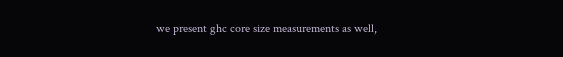we present ghc core size measurements as well,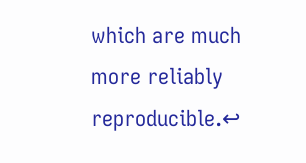which are much more reliably reproducible.↩